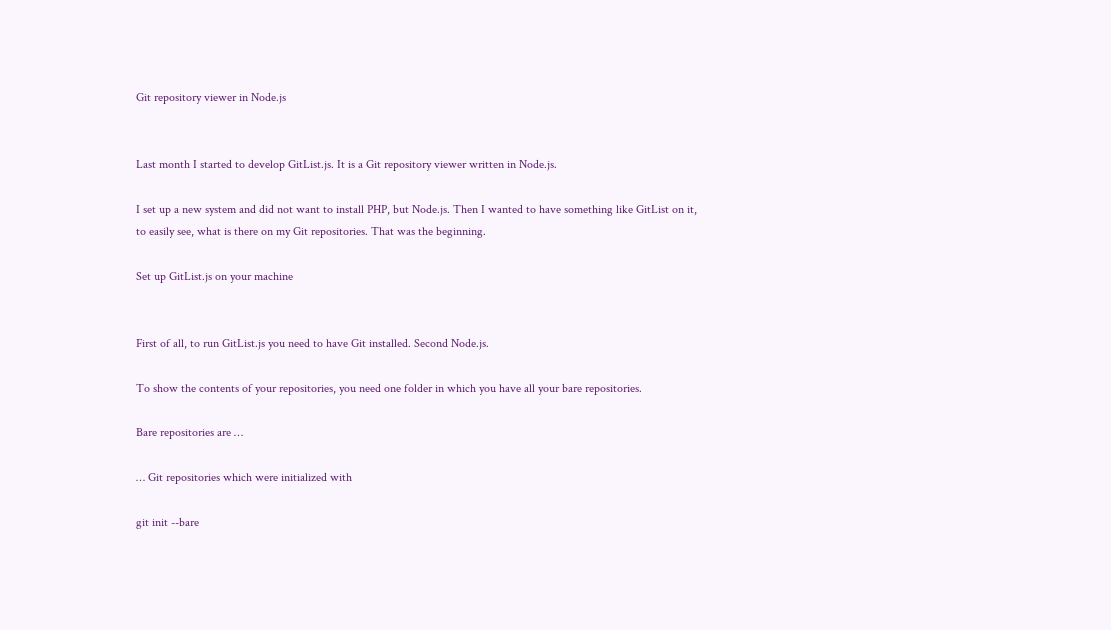Git repository viewer in Node.js


Last month I started to develop GitList.js. It is a Git repository viewer written in Node.js.

I set up a new system and did not want to install PHP, but Node.js. Then I wanted to have something like GitList on it, to easily see, what is there on my Git repositories. That was the beginning.

Set up GitList.js on your machine


First of all, to run GitList.js you need to have Git installed. Second Node.js.

To show the contents of your repositories, you need one folder in which you have all your bare repositories.

Bare repositories are …

… Git repositories which were initialized with

git init --bare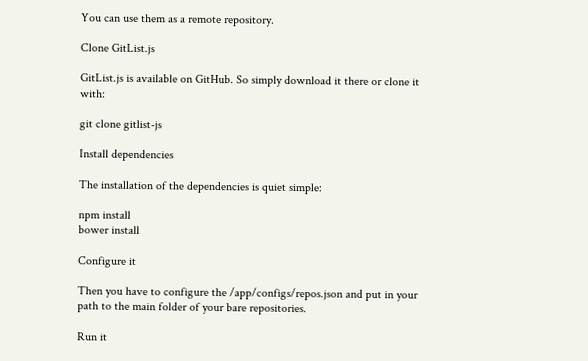You can use them as a remote repository.

Clone GitList.js

GitList.js is available on GitHub. So simply download it there or clone it with:

git clone gitlist-js

Install dependencies

The installation of the dependencies is quiet simple:

npm install
bower install

Configure it

Then you have to configure the /app/configs/repos.json and put in your path to the main folder of your bare repositories.

Run it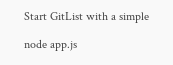Start GitList with a simple

node app.js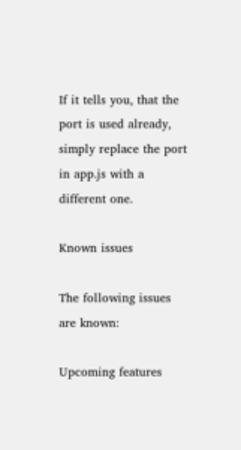If it tells you, that the port is used already, simply replace the port in app.js with a different one.

Known issues

The following issues are known:

Upcoming features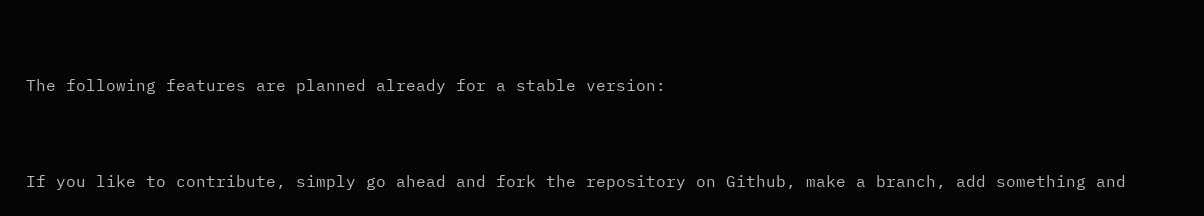The following features are planned already for a stable version:


If you like to contribute, simply go ahead and fork the repository on Github, make a branch, add something and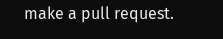make a pull request.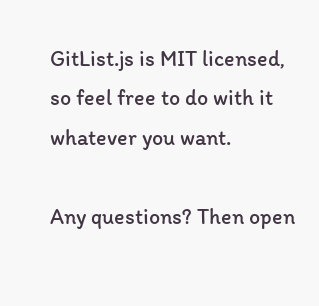GitList.js is MIT licensed, so feel free to do with it whatever you want.

Any questions? Then open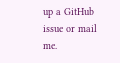up a GitHub issue or mail me.